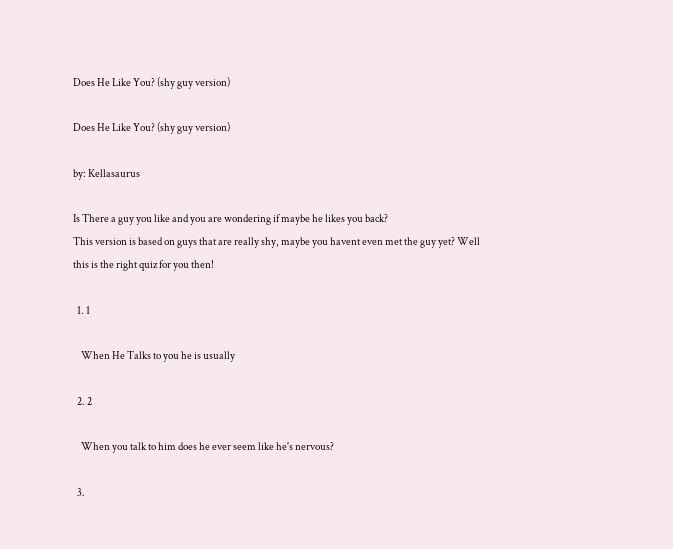Does He Like You? (shy guy version)

Does He Like You? (shy guy version)

by: Kellasaurus

Is There a guy you like and you are wondering if maybe he likes you back?
This version is based on guys that are really shy, maybe you havent even met the guy yet? Well this is the right quiz for you then!

  1. 1

    When He Talks to you he is usually

  2. 2

    When you talk to him does he ever seem like he's nervous?

  3.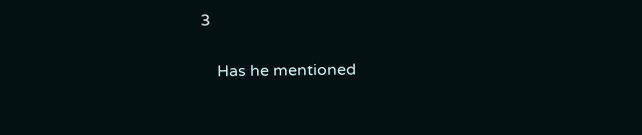3

    Has he mentioned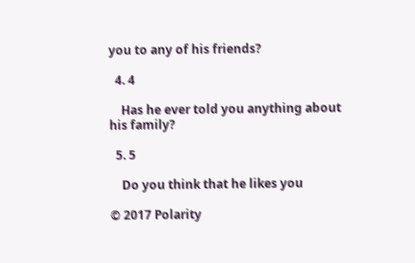you to any of his friends?

  4. 4

    Has he ever told you anything about his family?

  5. 5

    Do you think that he likes you

© 2017 Polarity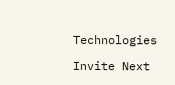Technologies

Invite Next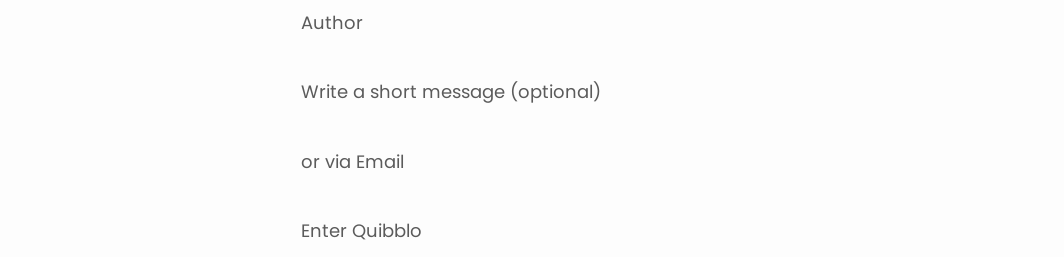Author

Write a short message (optional)

or via Email

Enter Quibblo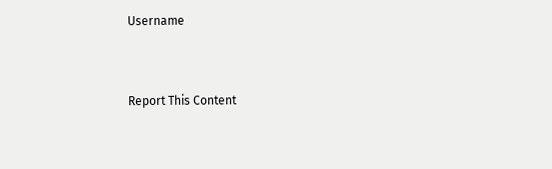Username


Report This Content